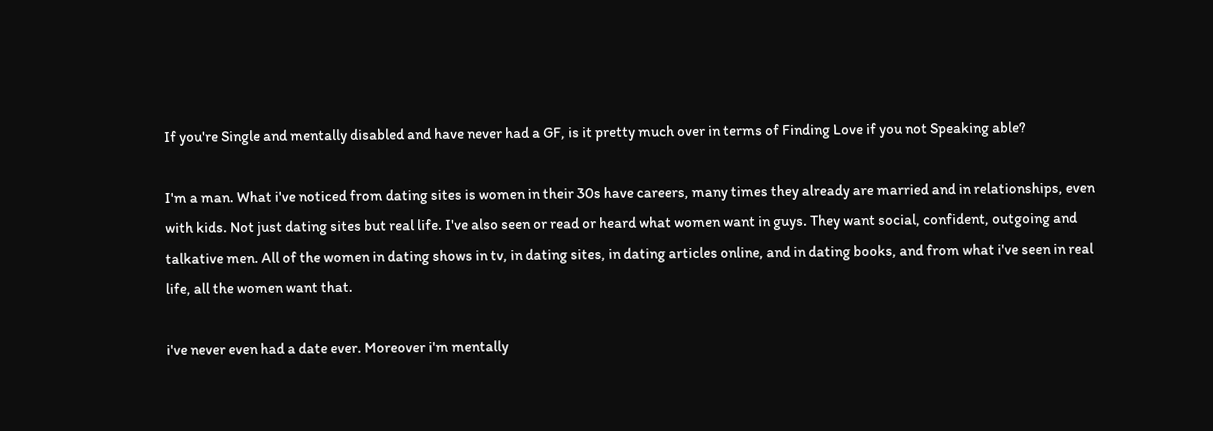If you're Single and mentally disabled and have never had a GF, is it pretty much over in terms of Finding Love if you not Speaking able?

I'm a man. What i've noticed from dating sites is women in their 30s have careers, many times they already are married and in relationships, even with kids. Not just dating sites but real life. I've also seen or read or heard what women want in guys. They want social, confident, outgoing and talkative men. All of the women in dating shows in tv, in dating sites, in dating articles online, and in dating books, and from what i've seen in real life, all the women want that.

i've never even had a date ever. Moreover i'm mentally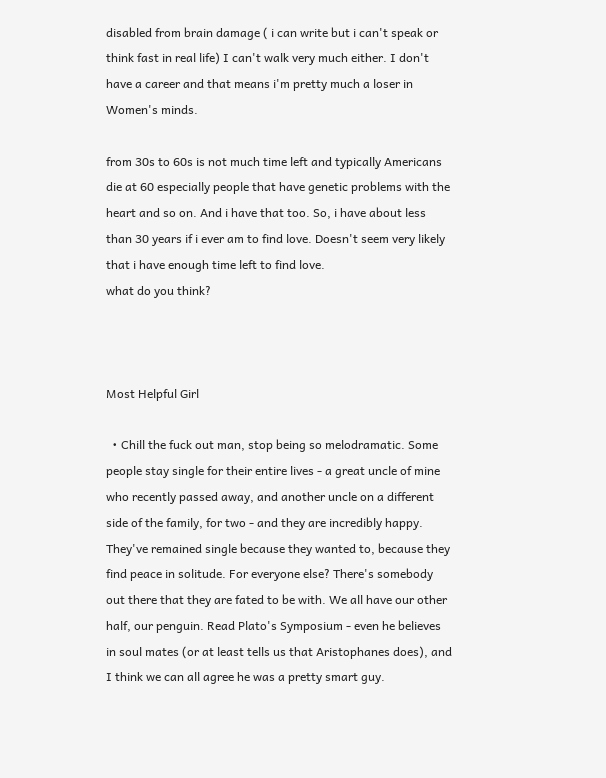disabled from brain damage ( i can write but i can't speak or think fast in real life) I can't walk very much either. I don't have a career and that means i'm pretty much a loser in Women's minds.

from 30s to 60s is not much time left and typically Americans die at 60 especially people that have genetic problems with the heart and so on. And i have that too. So, i have about less than 30 years if i ever am to find love. Doesn't seem very likely that i have enough time left to find love.
what do you think?



Most Helpful Girl

  • Chill the fuck out man, stop being so melodramatic. Some people stay single for their entire lives - a great uncle of mine who recently passed away, and another uncle on a different side of the family, for two - and they are incredibly happy. They've remained single because they wanted to, because they find peace in solitude. For everyone else? There's somebody out there that they are fated to be with. We all have our other half, our penguin. Read Plato's Symposium - even he believes in soul mates (or at least tells us that Aristophanes does), and I think we can all agree he was a pretty smart guy.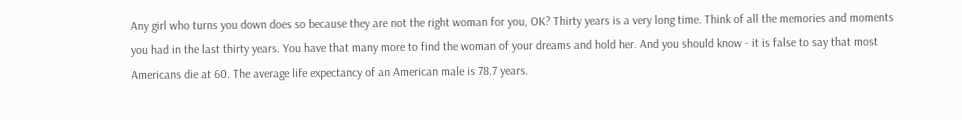Any girl who turns you down does so because they are not the right woman for you, OK? Thirty years is a very long time. Think of all the memories and moments you had in the last thirty years. You have that many more to find the woman of your dreams and hold her. And you should know - it is false to say that most Americans die at 60. The average life expectancy of an American male is 78.7 years.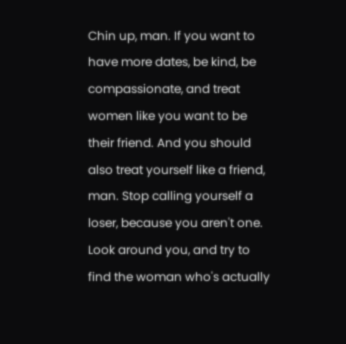Chin up, man. If you want to have more dates, be kind, be compassionate, and treat women like you want to be their friend. And you should also treat yourself like a friend, man. Stop calling yourself a loser, because you aren't one. Look around you, and try to find the woman who's actually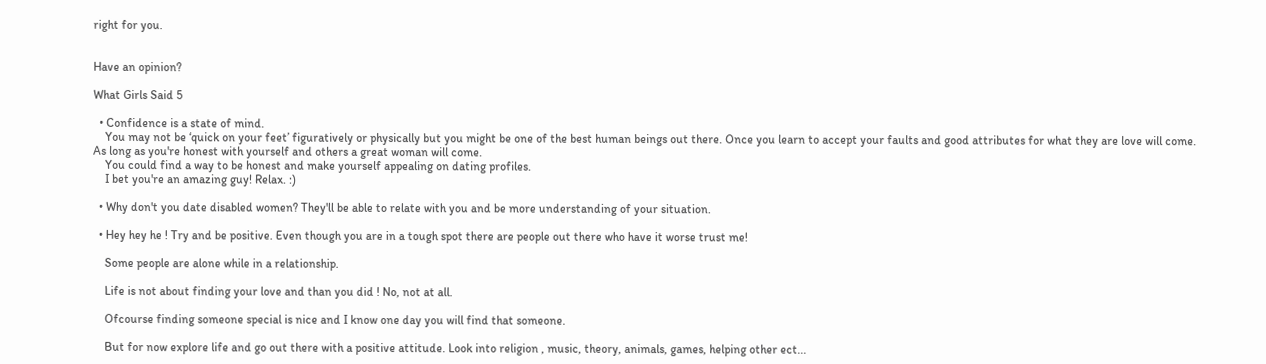right for you.


Have an opinion?

What Girls Said 5

  • Confidence is a state of mind.
    You may not be ‘quick on your feet’ figuratively or physically but you might be one of the best human beings out there. Once you learn to accept your faults and good attributes for what they are love will come. As long as you're honest with yourself and others a great woman will come.
    You could find a way to be honest and make yourself appealing on dating profiles.
    I bet you're an amazing guy! Relax. :)

  • Why don't you date disabled women? They'll be able to relate with you and be more understanding of your situation.

  • Hey hey he ! Try and be positive. Even though you are in a tough spot there are people out there who have it worse trust me!

    Some people are alone while in a relationship.

    Life is not about finding your love and than you did ! No, not at all.

    Ofcourse finding someone special is nice and I know one day you will find that someone.

    But for now explore life and go out there with a positive attitude. Look into religion , music, theory, animals, games, helping other ect...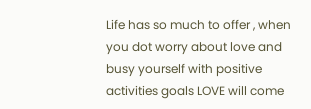Life has so much to offer , when you dot worry about love and busy yourself with positive activities goals LOVE will come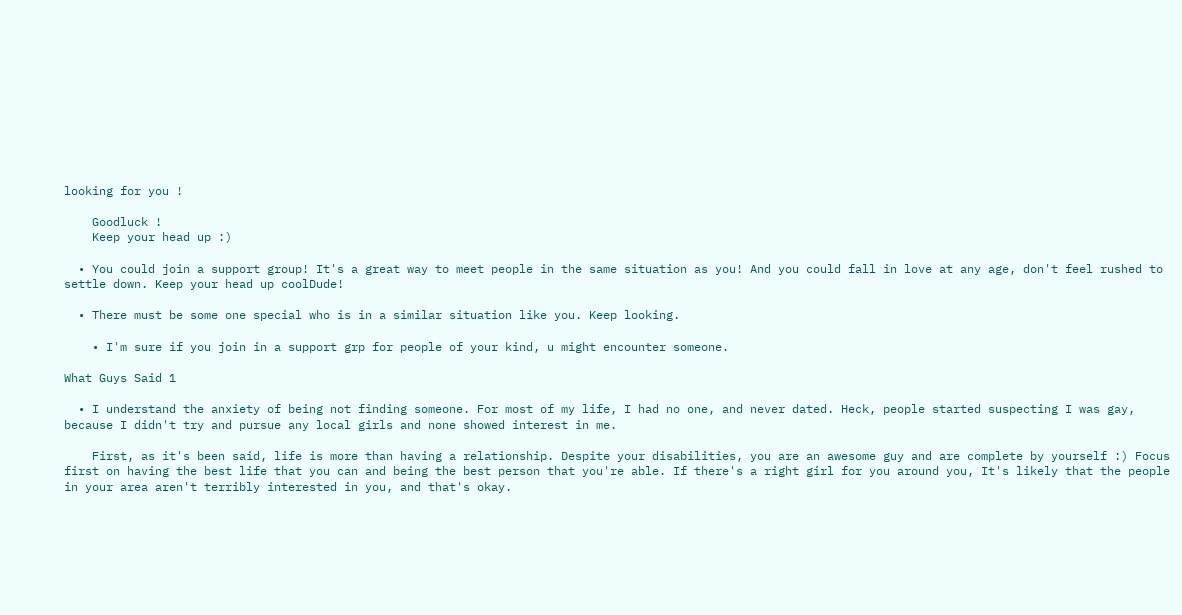looking for you !

    Goodluck !
    Keep your head up :)

  • You could join a support group! It's a great way to meet people in the same situation as you! And you could fall in love at any age, don't feel rushed to settle down. Keep your head up coolDude!

  • There must be some one special who is in a similar situation like you. Keep looking.

    • I'm sure if you join in a support grp for people of your kind, u might encounter someone.

What Guys Said 1

  • I understand the anxiety of being not finding someone. For most of my life, I had no one, and never dated. Heck, people started suspecting I was gay, because I didn't try and pursue any local girls and none showed interest in me.

    First, as it's been said, life is more than having a relationship. Despite your disabilities, you are an awesome guy and are complete by yourself :) Focus first on having the best life that you can and being the best person that you're able. If there's a right girl for you around you, It's likely that the people in your area aren't terribly interested in you, and that's okay.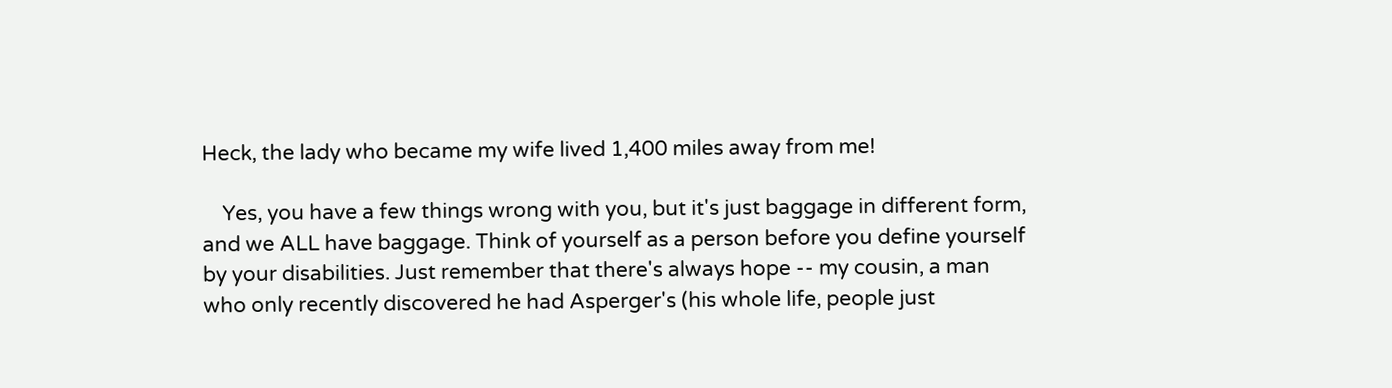Heck, the lady who became my wife lived 1,400 miles away from me!

    Yes, you have a few things wrong with you, but it's just baggage in different form, and we ALL have baggage. Think of yourself as a person before you define yourself by your disabilities. Just remember that there's always hope -- my cousin, a man who only recently discovered he had Asperger's (his whole life, people just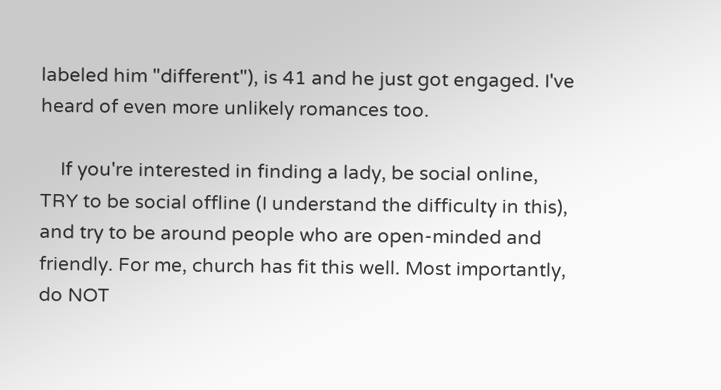labeled him "different"), is 41 and he just got engaged. I've heard of even more unlikely romances too.

    If you're interested in finding a lady, be social online, TRY to be social offline (I understand the difficulty in this), and try to be around people who are open-minded and friendly. For me, church has fit this well. Most importantly, do NOT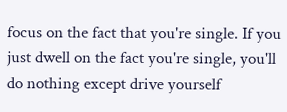focus on the fact that you're single. If you just dwell on the fact you're single, you'll do nothing except drive yourself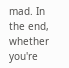mad. In the end, whether you're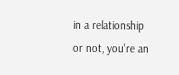in a relationship or not, you're an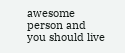awesome person and you should live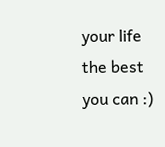your life the best you can :)